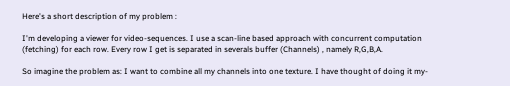Here's a short description of my problem :

I'm developing a viewer for video-sequences. I use a scan-line based approach with concurrent computation (fetching) for each row. Every row I get is separated in severals buffer (Channels) , namely R,G,B,A.

So imagine the problem as: I want to combine all my channels into one texture. I have thought of doing it my-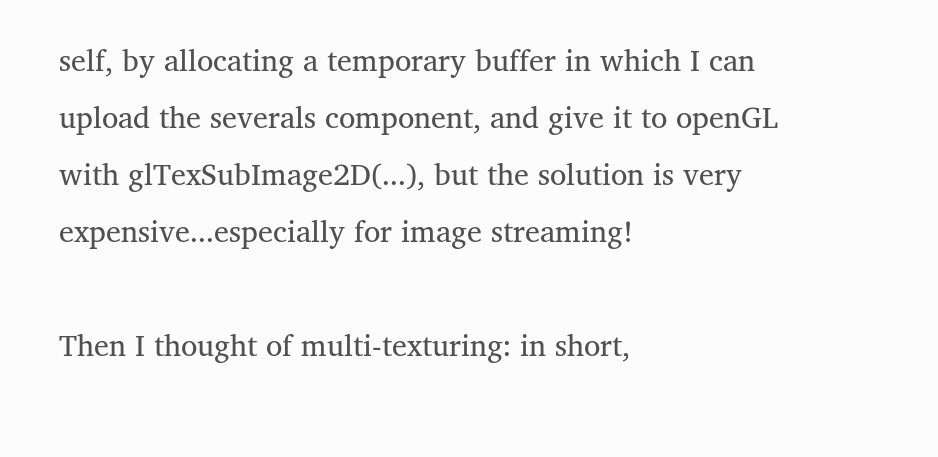self, by allocating a temporary buffer in which I can upload the severals component, and give it to openGL with glTexSubImage2D(...), but the solution is very expensive...especially for image streaming!

Then I thought of multi-texturing: in short,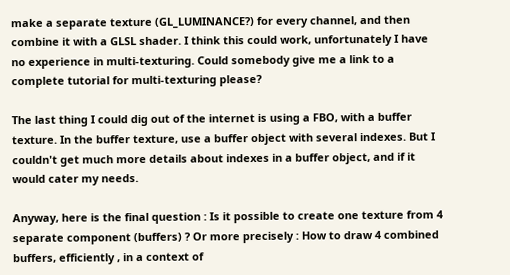make a separate texture (GL_LUMINANCE?) for every channel, and then combine it with a GLSL shader. I think this could work, unfortunately I have no experience in multi-texturing. Could somebody give me a link to a complete tutorial for multi-texturing please?

The last thing I could dig out of the internet is using a FBO, with a buffer texture. In the buffer texture, use a buffer object with several indexes. But I couldn't get much more details about indexes in a buffer object, and if it would cater my needs.

Anyway, here is the final question : Is it possible to create one texture from 4 separate component (buffers) ? Or more precisely : How to draw 4 combined buffers, efficiently , in a context of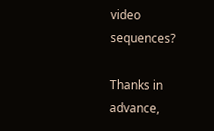video sequences?

Thanks in advance,